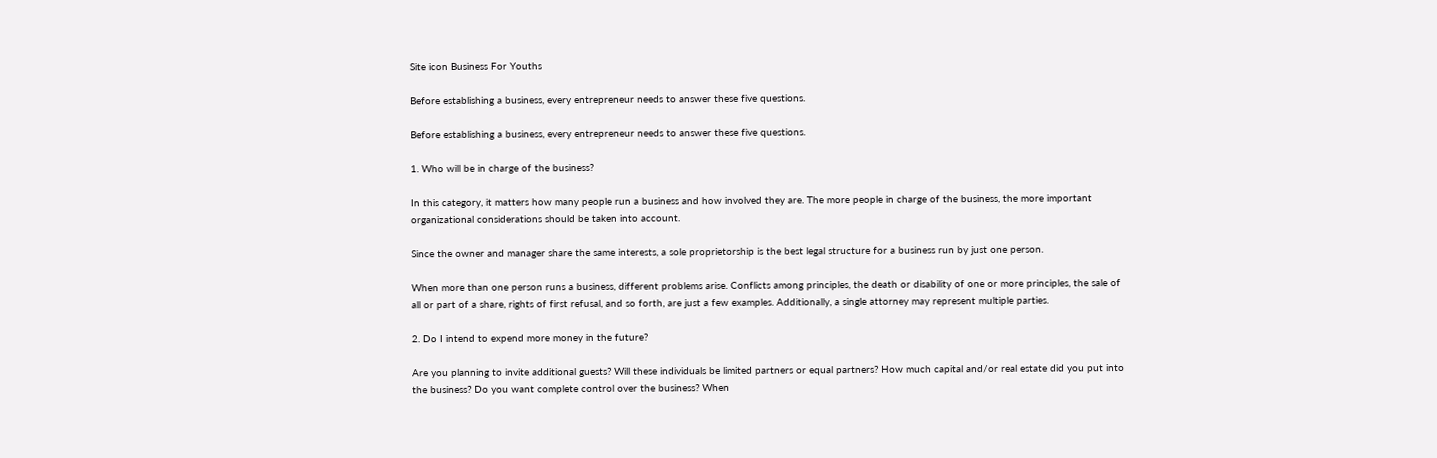Site icon Business For Youths

Before establishing a business, every entrepreneur needs to answer these five questions.

Before establishing a business, every entrepreneur needs to answer these five questions.

1. Who will be in charge of the business?

In this category, it matters how many people run a business and how involved they are. The more people in charge of the business, the more important organizational considerations should be taken into account.

Since the owner and manager share the same interests, a sole proprietorship is the best legal structure for a business run by just one person.

When more than one person runs a business, different problems arise. Conflicts among principles, the death or disability of one or more principles, the sale of all or part of a share, rights of first refusal, and so forth, are just a few examples. Additionally, a single attorney may represent multiple parties.

2. Do I intend to expend more money in the future?

Are you planning to invite additional guests? Will these individuals be limited partners or equal partners? How much capital and/or real estate did you put into the business? Do you want complete control over the business? When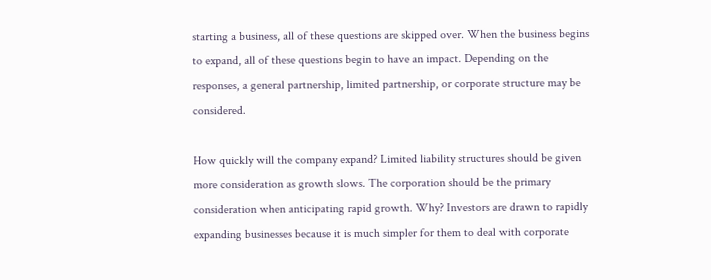starting a business, all of these questions are skipped over. When the business begins to expand, all of these questions begin to have an impact. Depending on the responses, a general partnership, limited partnership, or corporate structure may be considered.

How quickly will the company expand? Limited liability structures should be given more consideration as growth slows. The corporation should be the primary consideration when anticipating rapid growth. Why? Investors are drawn to rapidly expanding businesses because it is much simpler for them to deal with corporate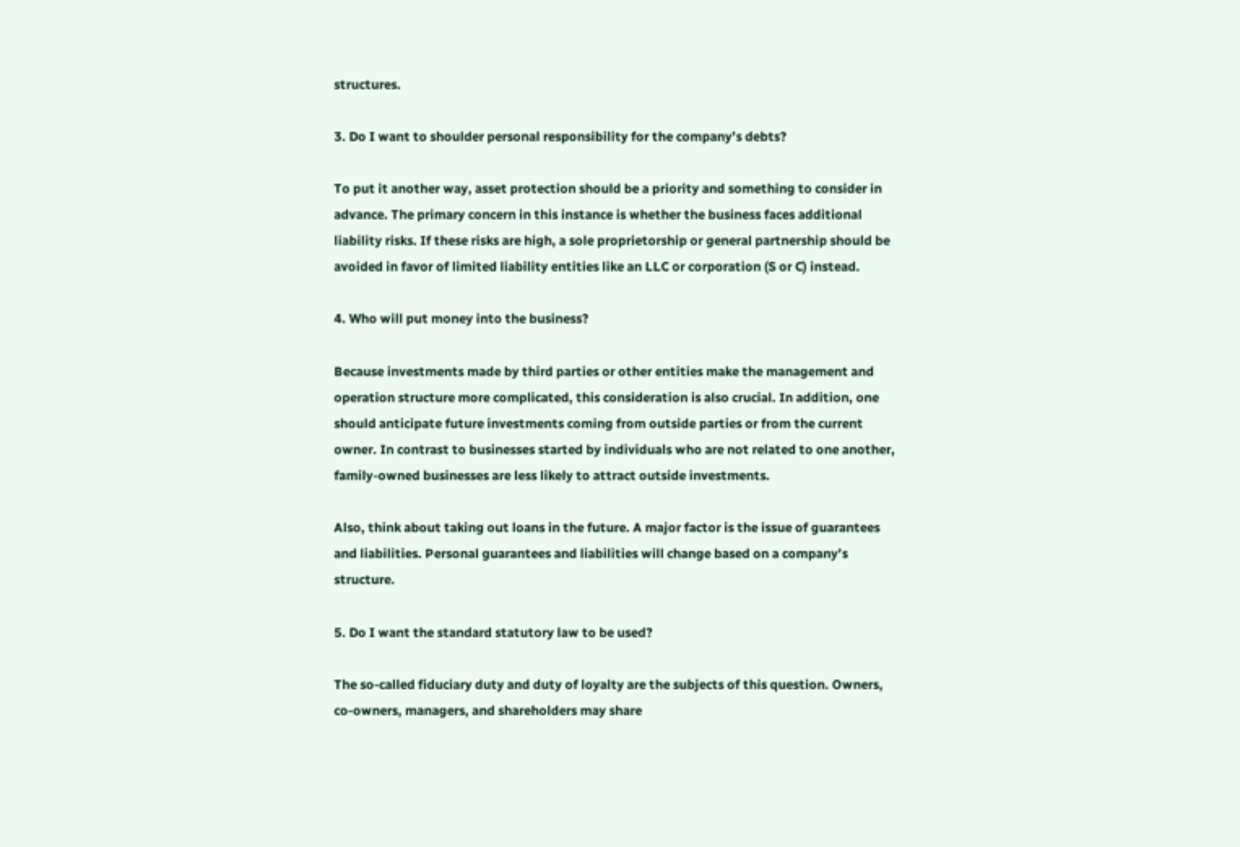structures.

3. Do I want to shoulder personal responsibility for the company’s debts?

To put it another way, asset protection should be a priority and something to consider in advance. The primary concern in this instance is whether the business faces additional liability risks. If these risks are high, a sole proprietorship or general partnership should be avoided in favor of limited liability entities like an LLC or corporation (S or C) instead.

4. Who will put money into the business?

Because investments made by third parties or other entities make the management and operation structure more complicated, this consideration is also crucial. In addition, one should anticipate future investments coming from outside parties or from the current owner. In contrast to businesses started by individuals who are not related to one another, family-owned businesses are less likely to attract outside investments.

Also, think about taking out loans in the future. A major factor is the issue of guarantees and liabilities. Personal guarantees and liabilities will change based on a company’s structure.

5. Do I want the standard statutory law to be used?

The so-called fiduciary duty and duty of loyalty are the subjects of this question. Owners, co-owners, managers, and shareholders may share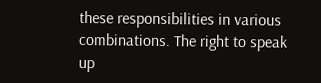these responsibilities in various combinations. The right to speak up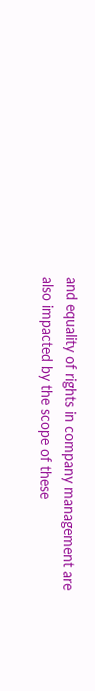and equality of rights in company management are also impacted by the scope of these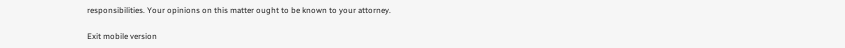responsibilities. Your opinions on this matter ought to be known to your attorney.

Exit mobile version